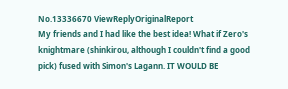No.13336670 ViewReplyOriginalReport
My friends and I had like the best idea! What if Zero's knightmare (shinkirou, although I couldn't find a good pick) fused with Simon's Lagann. IT WOULD BE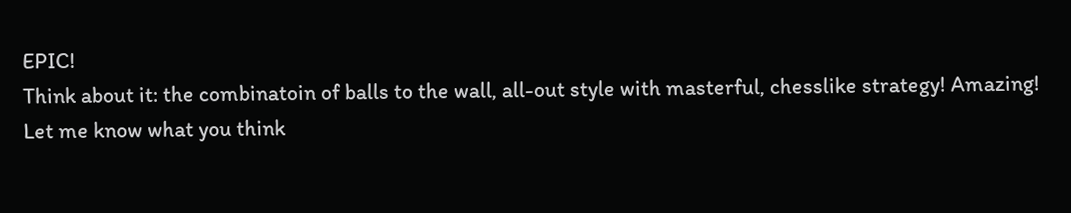EPIC!
Think about it: the combinatoin of balls to the wall, all-out style with masterful, chesslike strategy! Amazing!
Let me know what you think